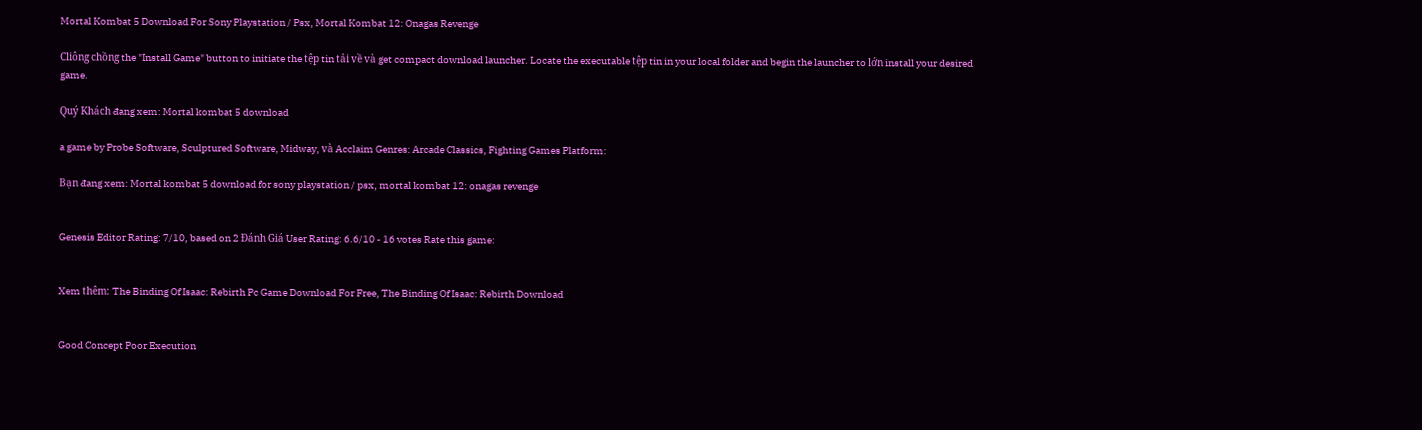Mortal Kombat 5 Download For Sony Playstation / Psx, Mortal Kombat 12: Onagas Revenge

Cliông chồng the "Install Game" button to initiate the tệp tin tải về và get compact download launcher. Locate the executable tệp tin in your local folder and begin the launcher to lớn install your desired game.

Quý Khách đang xem: Mortal kombat 5 download

a game by Probe Software, Sculptured Software, Midway, và Acclaim Genres: Arcade Classics, Fighting Games Platform:

Bạn đang xem: Mortal kombat 5 download for sony playstation / psx, mortal kombat 12: onagas revenge


Genesis Editor Rating: 7/10, based on 2 Đánh Giá User Rating: 6.6/10 - 16 votes Rate this game:


Xem thêm: The Binding Of Isaac: Rebirth Pc Game Download For Free, The Binding Of Isaac: Rebirth Download


Good Concept Poor Execution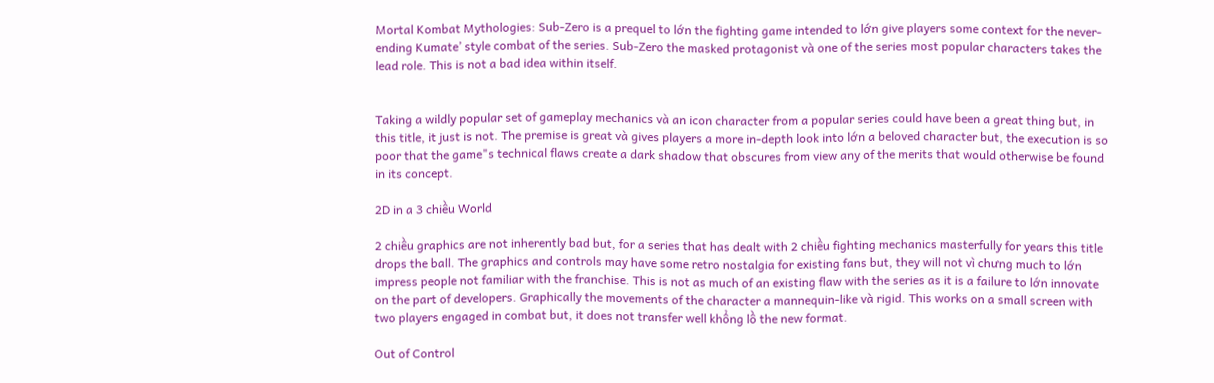Mortal Kombat Mythologies: Sub-Zero is a prequel to lớn the fighting game intended to lớn give players some context for the never-ending Kumate’ style combat of the series. Sub-Zero the masked protagonist và one of the series most popular characters takes the lead role. This is not a bad idea within itself.


Taking a wildly popular set of gameplay mechanics và an icon character from a popular series could have been a great thing but, in this title, it just is not. The premise is great và gives players a more in-depth look into lớn a beloved character but, the execution is so poor that the game"s technical flaws create a dark shadow that obscures from view any of the merits that would otherwise be found in its concept.

2D in a 3 chiều World

2 chiều graphics are not inherently bad but, for a series that has dealt with 2 chiều fighting mechanics masterfully for years this title drops the ball. The graphics and controls may have some retro nostalgia for existing fans but, they will not vì chưng much to lớn impress people not familiar with the franchise. This is not as much of an existing flaw with the series as it is a failure to lớn innovate on the part of developers. Graphically the movements of the character a mannequin-like và rigid. This works on a small screen with two players engaged in combat but, it does not transfer well khổng lồ the new format.

Out of Control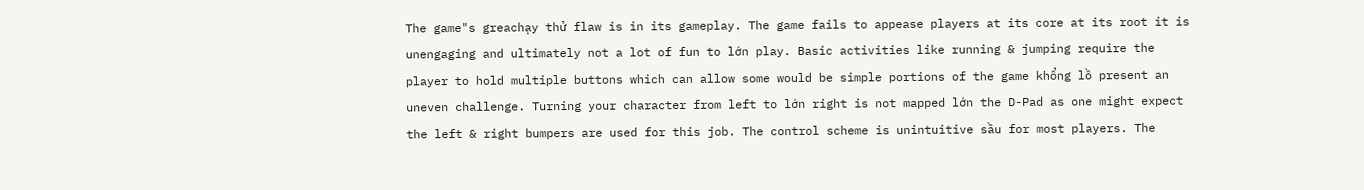The game"s greachạy thử flaw is in its gameplay. The game fails to appease players at its core at its root it is unengaging and ultimately not a lot of fun to lớn play. Basic activities like running & jumping require the player to hold multiple buttons which can allow some would be simple portions of the game khổng lồ present an uneven challenge. Turning your character from left to lớn right is not mapped lớn the D-Pad as one might expect the left & right bumpers are used for this job. The control scheme is unintuitive sầu for most players. The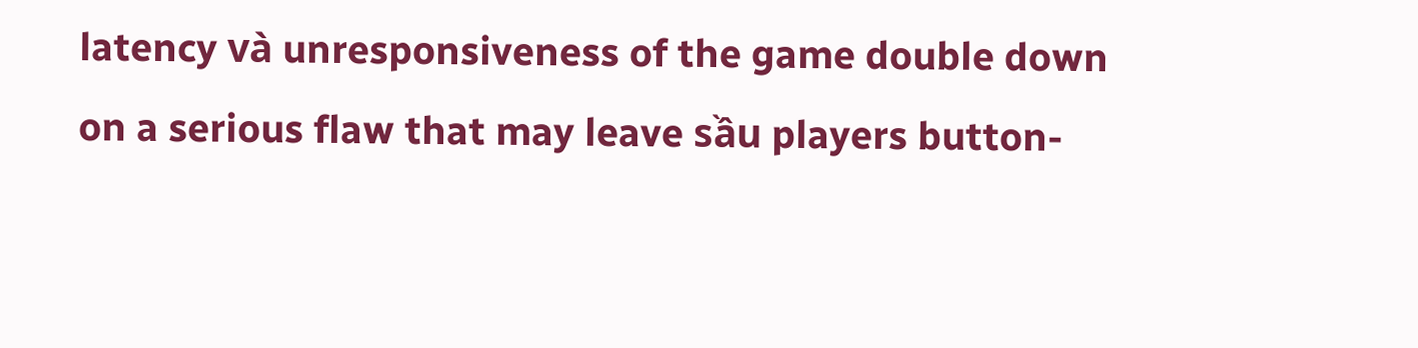latency và unresponsiveness of the game double down on a serious flaw that may leave sầu players button-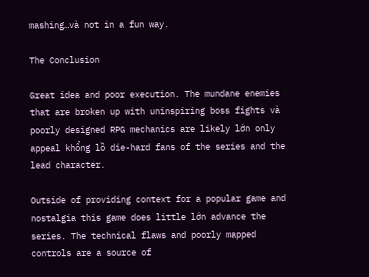mashing…và not in a fun way.

The Conclusion

Great idea and poor execution. The mundane enemies that are broken up with uninspiring boss fights và poorly designed RPG mechanics are likely lớn only appeal khổng lồ die-hard fans of the series and the lead character.

Outside of providing context for a popular game and nostalgia this game does little lớn advance the series. The technical flaws and poorly mapped controls are a source of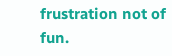frustration not of fun.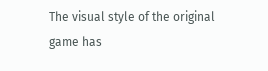The visual style of the original game has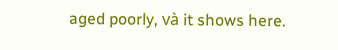aged poorly, và it shows here.